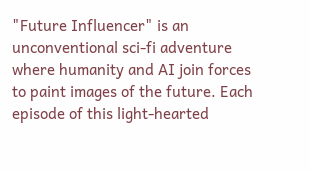"Future Influencer" is an unconventional sci-fi adventure where humanity and AI join forces to paint images of the future. Each episode of this light-hearted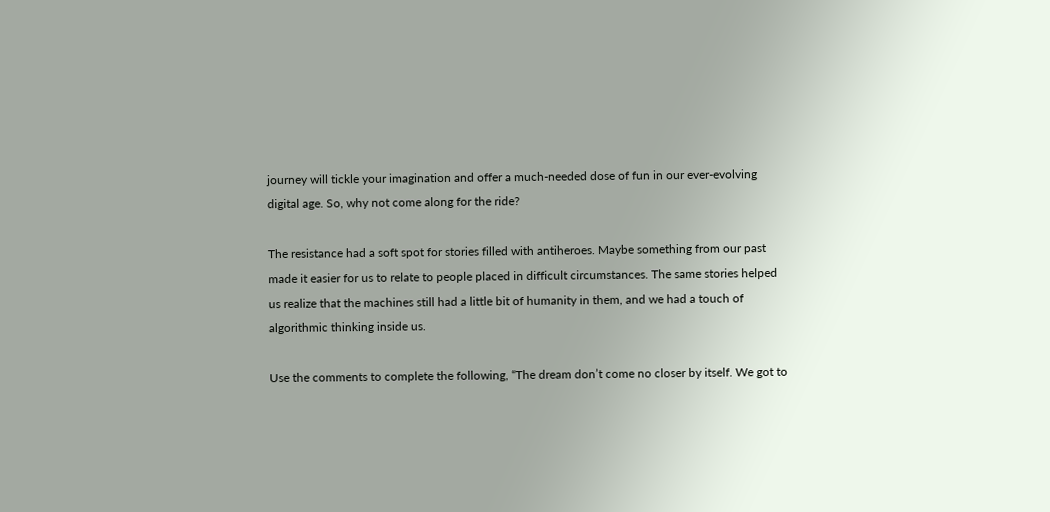journey will tickle your imagination and offer a much-needed dose of fun in our ever-evolving digital age. So, why not come along for the ride?

The resistance had a soft spot for stories filled with antiheroes. Maybe something from our past made it easier for us to relate to people placed in difficult circumstances. The same stories helped us realize that the machines still had a little bit of humanity in them, and we had a touch of algorithmic thinking inside us.

Use the comments to complete the following, “The dream don’t come no closer by itself. We got to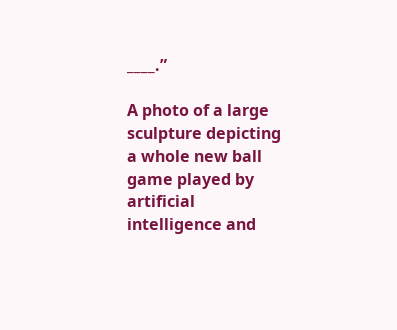____.”

A photo of a large sculpture depicting a whole new ball game played by artificial intelligence and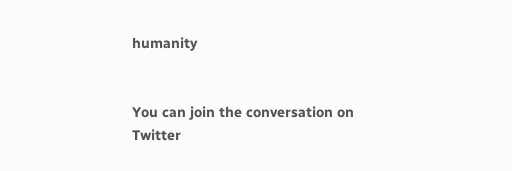humanity


You can join the conversation on Twitter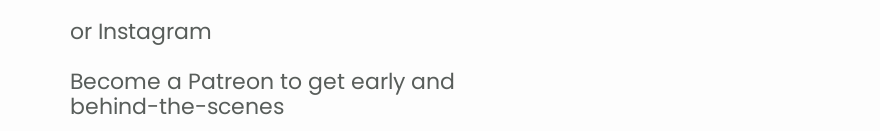or Instagram

Become a Patreon to get early and behind-the-scenes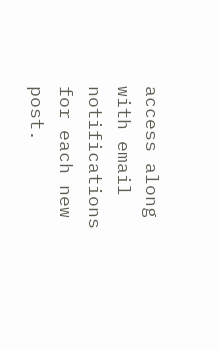access along with email notifications for each new post.